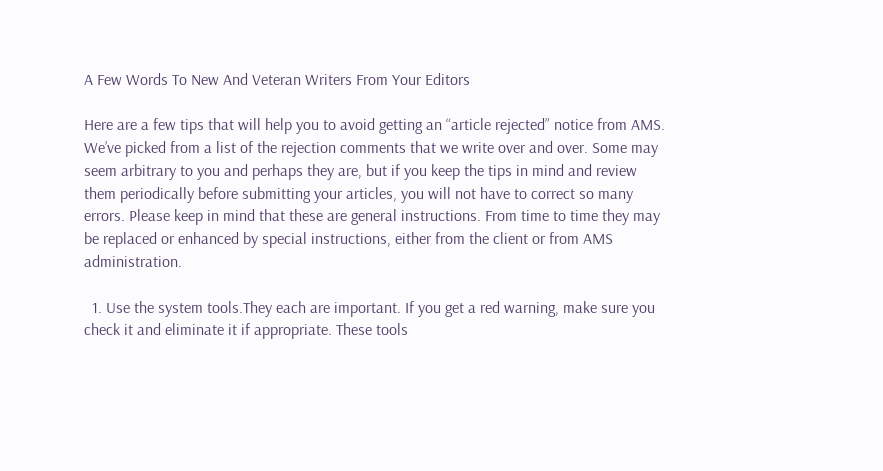A Few Words To New And Veteran Writers From Your Editors

Here are a few tips that will help you to avoid getting an “article rejected” notice from AMS. We’ve picked from a list of the rejection comments that we write over and over. Some may seem arbitrary to you and perhaps they are, but if you keep the tips in mind and review them periodically before submitting your articles, you will not have to correct so many errors. Please keep in mind that these are general instructions. From time to time they may be replaced or enhanced by special instructions, either from the client or from AMS administration.

  1. Use the system tools.They each are important. If you get a red warning, make sure you check it and eliminate it if appropriate. These tools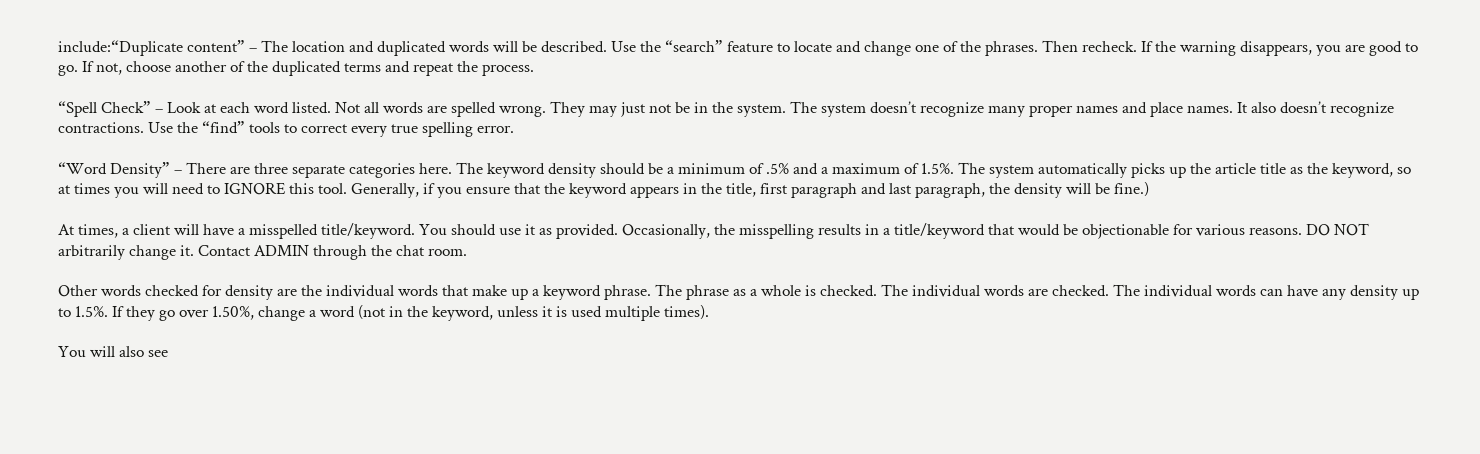include:“Duplicate content” – The location and duplicated words will be described. Use the “search” feature to locate and change one of the phrases. Then recheck. If the warning disappears, you are good to go. If not, choose another of the duplicated terms and repeat the process.

“Spell Check” – Look at each word listed. Not all words are spelled wrong. They may just not be in the system. The system doesn’t recognize many proper names and place names. It also doesn’t recognize contractions. Use the “find” tools to correct every true spelling error.

“Word Density” – There are three separate categories here. The keyword density should be a minimum of .5% and a maximum of 1.5%. The system automatically picks up the article title as the keyword, so at times you will need to IGNORE this tool. Generally, if you ensure that the keyword appears in the title, first paragraph and last paragraph, the density will be fine.)

At times, a client will have a misspelled title/keyword. You should use it as provided. Occasionally, the misspelling results in a title/keyword that would be objectionable for various reasons. DO NOT arbitrarily change it. Contact ADMIN through the chat room.

Other words checked for density are the individual words that make up a keyword phrase. The phrase as a whole is checked. The individual words are checked. The individual words can have any density up to 1.5%. If they go over 1.50%, change a word (not in the keyword, unless it is used multiple times).

You will also see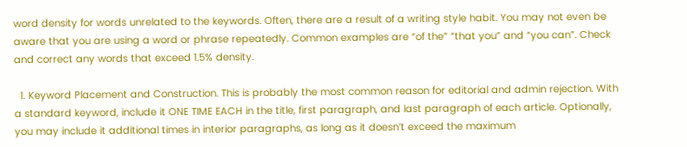word density for words unrelated to the keywords. Often, there are a result of a writing style habit. You may not even be aware that you are using a word or phrase repeatedly. Common examples are “of the” “that you” and “you can”. Check and correct any words that exceed 1.5% density.

  1. Keyword Placement and Construction. This is probably the most common reason for editorial and admin rejection. With a standard keyword, include it ONE TIME EACH in the title, first paragraph, and last paragraph of each article. Optionally, you may include it additional times in interior paragraphs, as long as it doesn’t exceed the maximum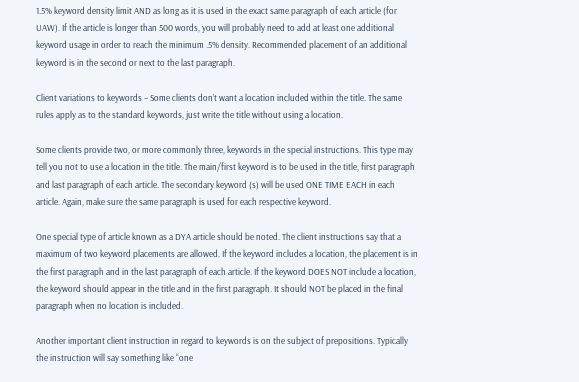1.5% keyword density limit AND as long as it is used in the exact same paragraph of each article (for UAW). If the article is longer than 500 words, you will probably need to add at least one additional keyword usage in order to reach the minimum .5% density. Recommended placement of an additional keyword is in the second or next to the last paragraph.

Client variations to keywords – Some clients don’t want a location included within the title. The same rules apply as to the standard keywords, just write the title without using a location.

Some clients provide two, or more commonly three, keywords in the special instructions. This type may tell you not to use a location in the title. The main/first keyword is to be used in the title, first paragraph and last paragraph of each article. The secondary keyword (s) will be used ONE TIME EACH in each article. Again, make sure the same paragraph is used for each respective keyword.

One special type of article known as a DYA article should be noted. The client instructions say that a maximum of two keyword placements are allowed. If the keyword includes a location, the placement is in the first paragraph and in the last paragraph of each article. If the keyword DOES NOT include a location, the keyword should appear in the title and in the first paragraph. It should NOT be placed in the final paragraph when no location is included.

Another important client instruction in regard to keywords is on the subject of prepositions. Typically the instruction will say something like “one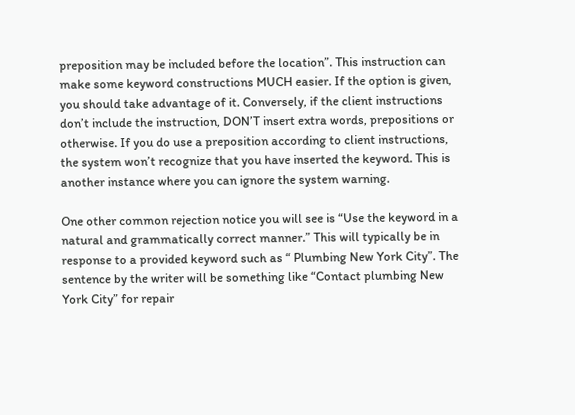preposition may be included before the location”. This instruction can make some keyword constructions MUCH easier. If the option is given, you should take advantage of it. Conversely, if the client instructions don’t include the instruction, DON’T insert extra words, prepositions or otherwise. If you do use a preposition according to client instructions, the system won’t recognize that you have inserted the keyword. This is another instance where you can ignore the system warning.

One other common rejection notice you will see is “Use the keyword in a natural and grammatically correct manner.” This will typically be in response to a provided keyword such as “ Plumbing New York City”. The sentence by the writer will be something like “Contact plumbing New York City” for repair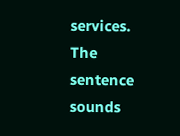services. The sentence sounds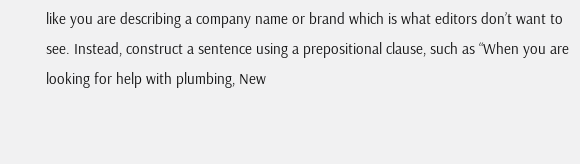like you are describing a company name or brand which is what editors don’t want to see. Instead, construct a sentence using a prepositional clause, such as “When you are looking for help with plumbing, New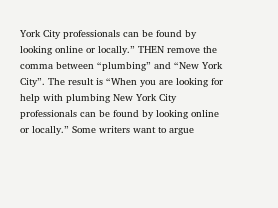York City professionals can be found by looking online or locally.” THEN remove the comma between “plumbing” and “New York City”. The result is “When you are looking for help with plumbing New York City professionals can be found by looking online or locally.” Some writers want to argue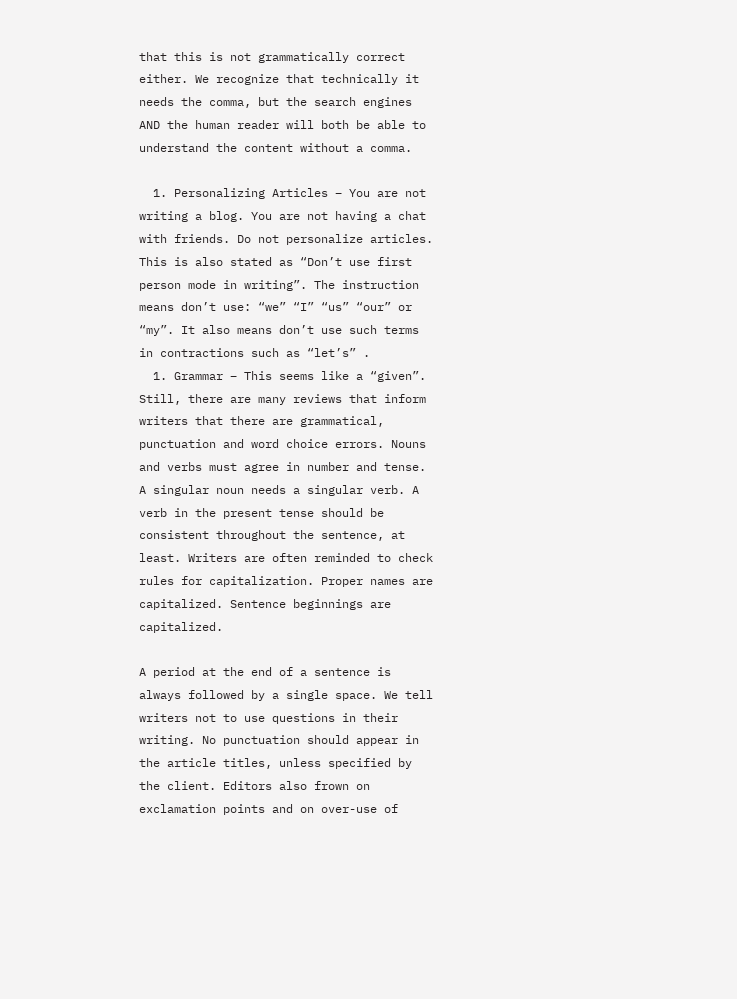that this is not grammatically correct either. We recognize that technically it needs the comma, but the search engines AND the human reader will both be able to understand the content without a comma.

  1. Personalizing Articles – You are not writing a blog. You are not having a chat with friends. Do not personalize articles. This is also stated as “Don’t use first person mode in writing”. The instruction means don’t use: “we” “I” “us” “our” or “my”. It also means don’t use such terms in contractions such as “let’s” .
  1. Grammar – This seems like a “given”. Still, there are many reviews that inform writers that there are grammatical, punctuation and word choice errors. Nouns and verbs must agree in number and tense. A singular noun needs a singular verb. A verb in the present tense should be consistent throughout the sentence, at least. Writers are often reminded to check rules for capitalization. Proper names are capitalized. Sentence beginnings are capitalized.

A period at the end of a sentence is always followed by a single space. We tell writers not to use questions in their writing. No punctuation should appear in the article titles, unless specified by the client. Editors also frown on exclamation points and on over-use of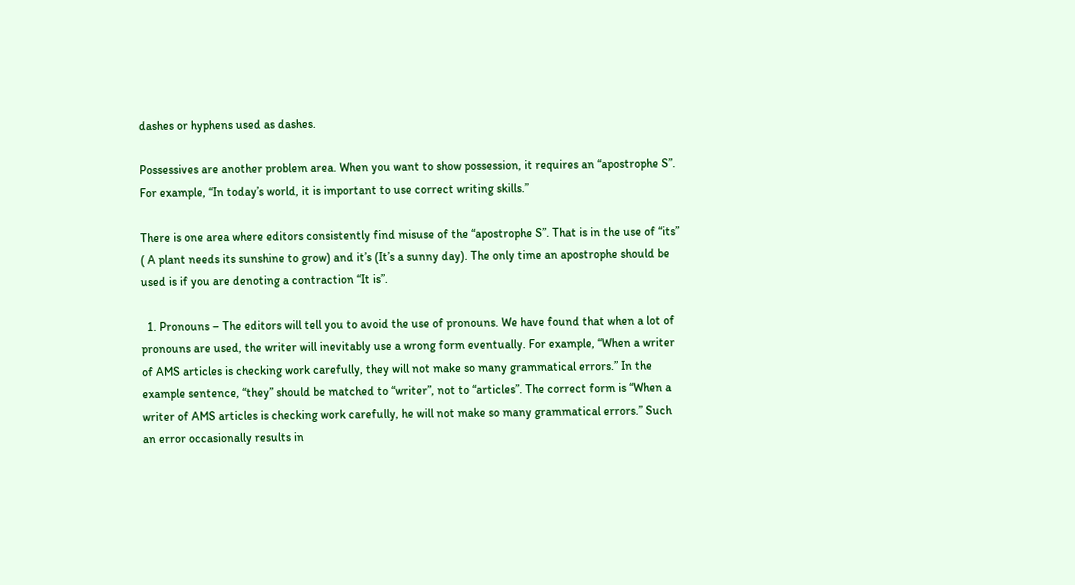dashes or hyphens used as dashes.

Possessives are another problem area. When you want to show possession, it requires an “apostrophe S”. For example, “In today’s world, it is important to use correct writing skills.”

There is one area where editors consistently find misuse of the “apostrophe S”. That is in the use of “its” ( A plant needs its sunshine to grow) and it’s (It’s a sunny day). The only time an apostrophe should be used is if you are denoting a contraction “It is”.

  1. Pronouns – The editors will tell you to avoid the use of pronouns. We have found that when a lot of pronouns are used, the writer will inevitably use a wrong form eventually. For example, “When a writer of AMS articles is checking work carefully, they will not make so many grammatical errors.” In the example sentence, “they” should be matched to “writer”, not to “articles”. The correct form is “When a writer of AMS articles is checking work carefully, he will not make so many grammatical errors.” Such an error occasionally results in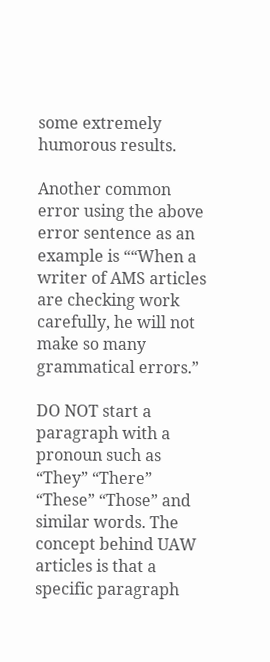some extremely humorous results.

Another common error using the above error sentence as an example is ““When a writer of AMS articles are checking work carefully, he will not make so many grammatical errors.”

DO NOT start a paragraph with a pronoun such as “They” “There” “These” “Those” and similar words. The concept behind UAW articles is that a specific paragraph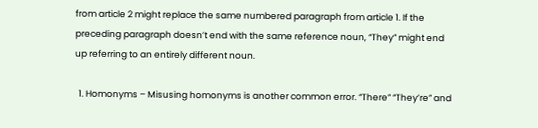from article 2 might replace the same numbered paragraph from article 1. If the preceding paragraph doesn’t end with the same reference noun, “They” might end up referring to an entirely different noun.

  1. Homonyms – Misusing homonyms is another common error. “There” “They’re” and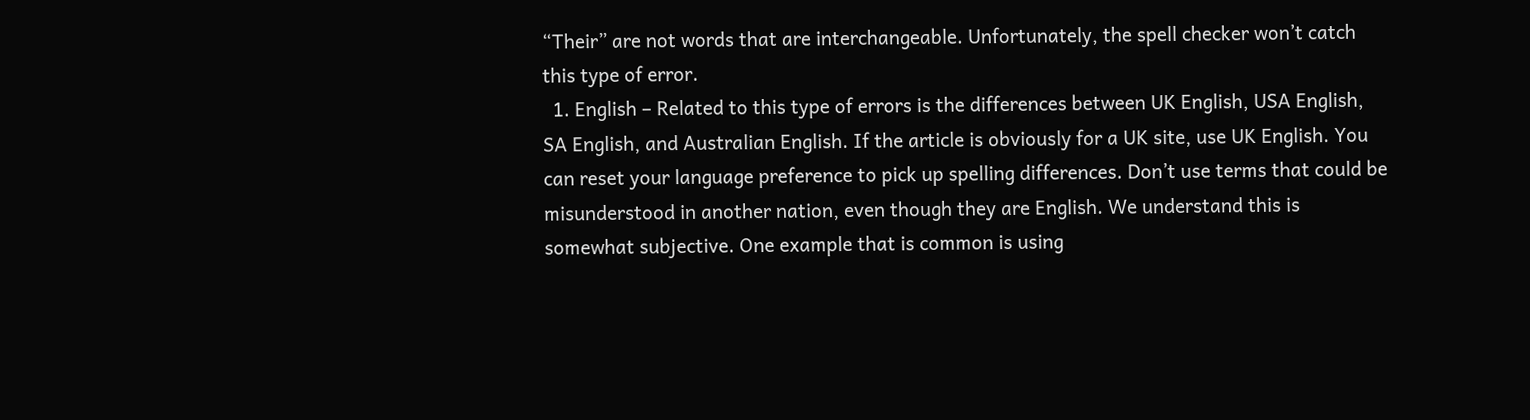“Their” are not words that are interchangeable. Unfortunately, the spell checker won’t catch this type of error.
  1. English – Related to this type of errors is the differences between UK English, USA English, SA English, and Australian English. If the article is obviously for a UK site, use UK English. You can reset your language preference to pick up spelling differences. Don’t use terms that could be misunderstood in another nation, even though they are English. We understand this is somewhat subjective. One example that is common is using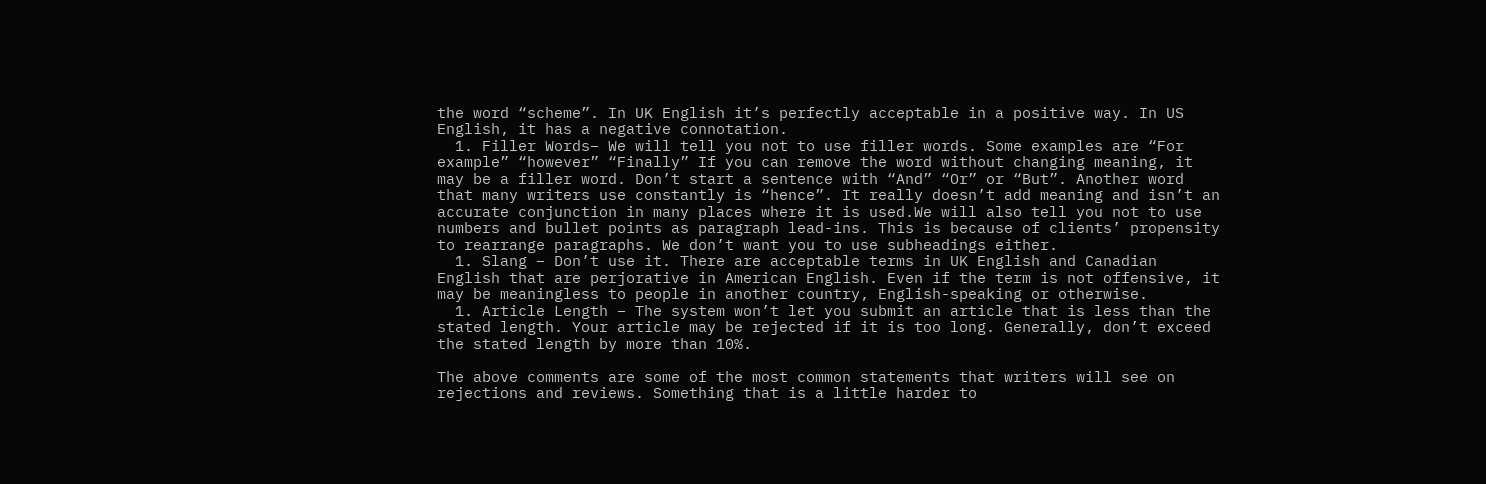the word “scheme”. In UK English it’s perfectly acceptable in a positive way. In US English, it has a negative connotation.
  1. Filler Words– We will tell you not to use filler words. Some examples are “For example” “however” “Finally” If you can remove the word without changing meaning, it may be a filler word. Don’t start a sentence with “And” “Or” or “But”. Another word that many writers use constantly is “hence”. It really doesn’t add meaning and isn’t an accurate conjunction in many places where it is used.We will also tell you not to use numbers and bullet points as paragraph lead-ins. This is because of clients’ propensity to rearrange paragraphs. We don’t want you to use subheadings either.
  1. Slang – Don’t use it. There are acceptable terms in UK English and Canadian English that are perjorative in American English. Even if the term is not offensive, it may be meaningless to people in another country, English-speaking or otherwise.
  1. Article Length – The system won’t let you submit an article that is less than the stated length. Your article may be rejected if it is too long. Generally, don’t exceed the stated length by more than 10%.

The above comments are some of the most common statements that writers will see on rejections and reviews. Something that is a little harder to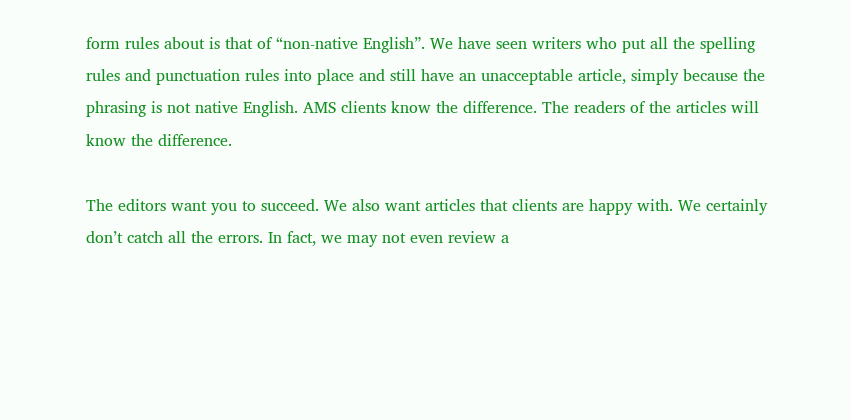form rules about is that of “non-native English”. We have seen writers who put all the spelling rules and punctuation rules into place and still have an unacceptable article, simply because the phrasing is not native English. AMS clients know the difference. The readers of the articles will know the difference.

The editors want you to succeed. We also want articles that clients are happy with. We certainly don’t catch all the errors. In fact, we may not even review a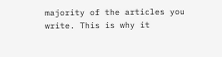majority of the articles you write. This is why it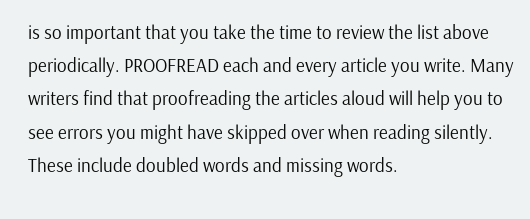is so important that you take the time to review the list above periodically. PROOFREAD each and every article you write. Many writers find that proofreading the articles aloud will help you to see errors you might have skipped over when reading silently. These include doubled words and missing words.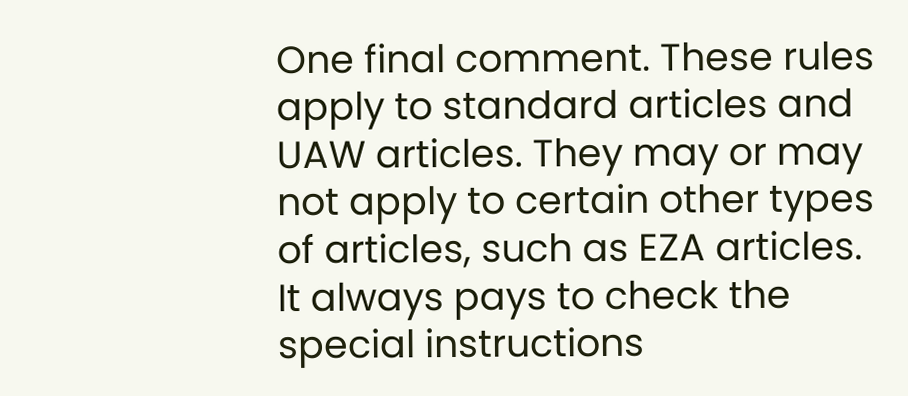One final comment. These rules apply to standard articles and UAW articles. They may or may not apply to certain other types of articles, such as EZA articles. It always pays to check the special instructions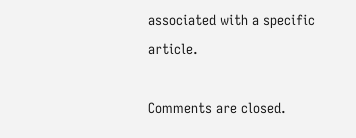associated with a specific article.

Comments are closed.